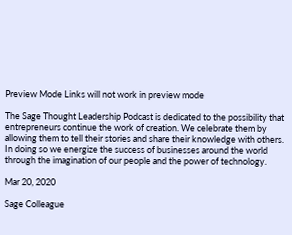Preview Mode Links will not work in preview mode

The Sage Thought Leadership Podcast is dedicated to the possibility that entrepreneurs continue the work of creation. We celebrate them by allowing them to tell their stories and share their knowledge with others. In doing so we energize the success of businesses around the world through the imagination of our people and the power of technology.

Mar 20, 2020

Sage Colleague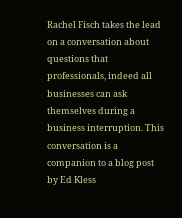Rachel Fisch takes the lead on a conversation about questions that professionals, indeed all businesses can ask themselves during a business interruption. This conversation is a companion to a blog post by Ed Kless